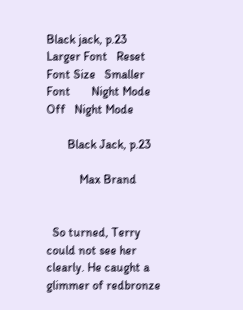Black jack, p.23
Larger Font   Reset Font Size   Smaller Font       Night Mode Off   Night Mode

       Black Jack, p.23

           Max Brand


  So turned, Terry could not see her clearly. He caught a glimmer of redbronze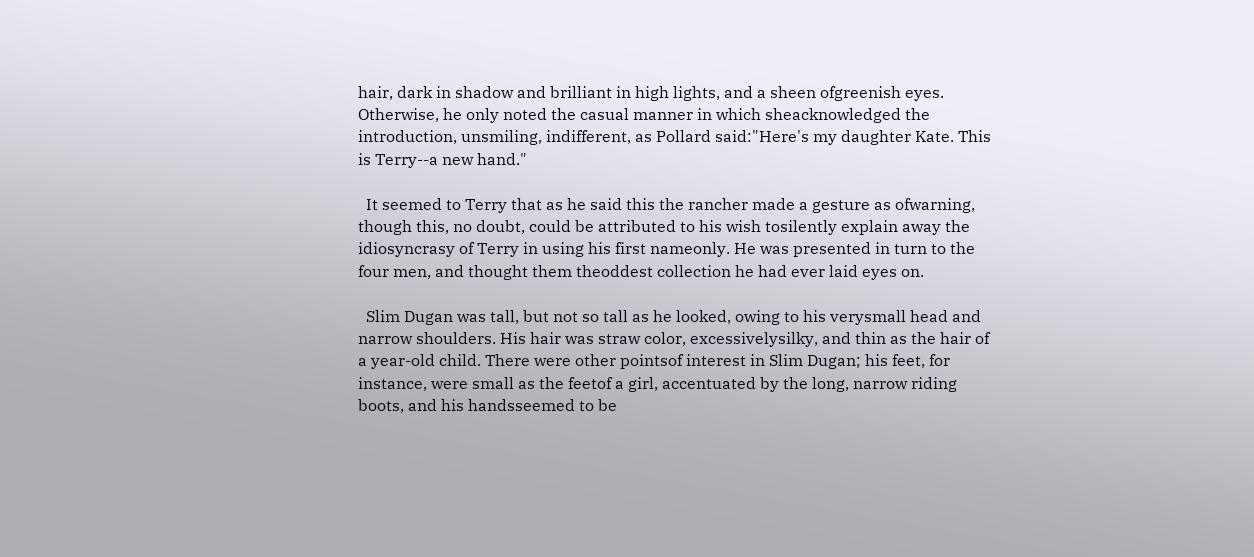hair, dark in shadow and brilliant in high lights, and a sheen ofgreenish eyes. Otherwise, he only noted the casual manner in which sheacknowledged the introduction, unsmiling, indifferent, as Pollard said:"Here's my daughter Kate. This is Terry--a new hand."

  It seemed to Terry that as he said this the rancher made a gesture as ofwarning, though this, no doubt, could be attributed to his wish tosilently explain away the idiosyncrasy of Terry in using his first nameonly. He was presented in turn to the four men, and thought them theoddest collection he had ever laid eyes on.

  Slim Dugan was tall, but not so tall as he looked, owing to his verysmall head and narrow shoulders. His hair was straw color, excessivelysilky, and thin as the hair of a year-old child. There were other pointsof interest in Slim Dugan; his feet, for instance, were small as the feetof a girl, accentuated by the long, narrow riding boots, and his handsseemed to be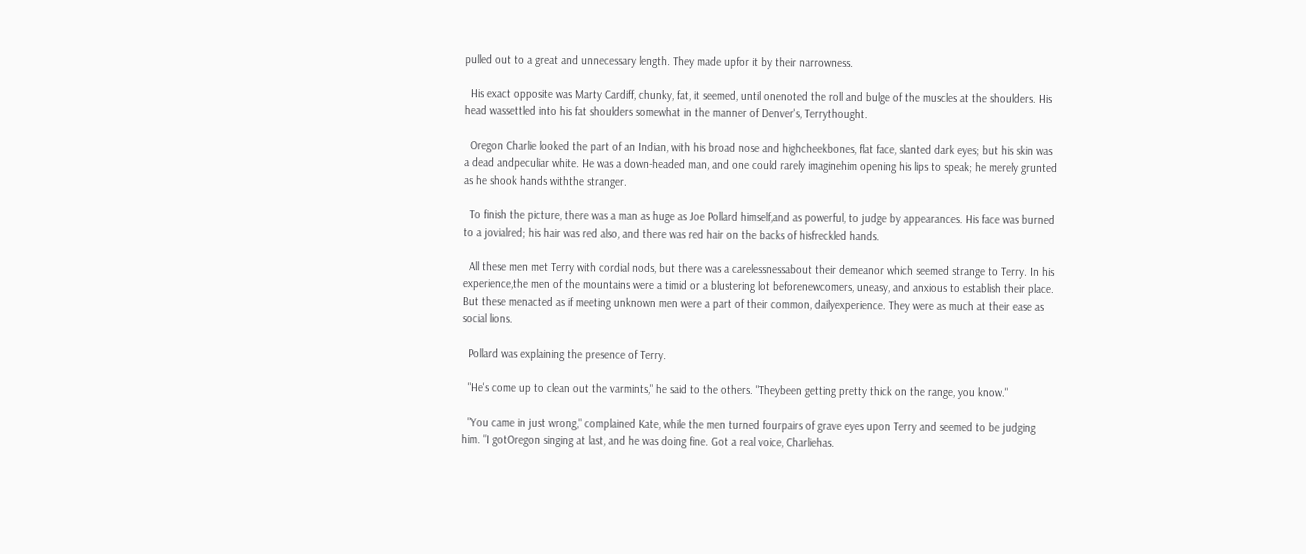pulled out to a great and unnecessary length. They made upfor it by their narrowness.

  His exact opposite was Marty Cardiff, chunky, fat, it seemed, until onenoted the roll and bulge of the muscles at the shoulders. His head wassettled into his fat shoulders somewhat in the manner of Denver's, Terrythought.

  Oregon Charlie looked the part of an Indian, with his broad nose and highcheekbones, flat face, slanted dark eyes; but his skin was a dead andpeculiar white. He was a down-headed man, and one could rarely imaginehim opening his lips to speak; he merely grunted as he shook hands withthe stranger.

  To finish the picture, there was a man as huge as Joe Pollard himself,and as powerful, to judge by appearances. His face was burned to a jovialred; his hair was red also, and there was red hair on the backs of hisfreckled hands.

  All these men met Terry with cordial nods, but there was a carelessnessabout their demeanor which seemed strange to Terry. In his experience,the men of the mountains were a timid or a blustering lot beforenewcomers, uneasy, and anxious to establish their place. But these menacted as if meeting unknown men were a part of their common, dailyexperience. They were as much at their ease as social lions.

  Pollard was explaining the presence of Terry.

  "He's come up to clean out the varmints," he said to the others. "Theybeen getting pretty thick on the range, you know."

  "You came in just wrong," complained Kate, while the men turned fourpairs of grave eyes upon Terry and seemed to be judging him. "I gotOregon singing at last, and he was doing fine. Got a real voice, Charliehas.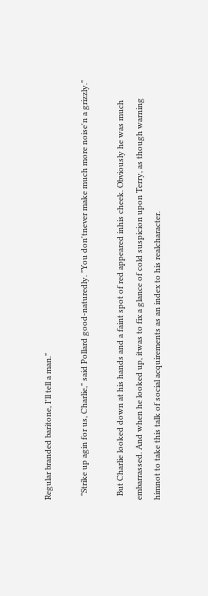Regular branded baritone, I'll tell a man."

  "Strike up agin for us, Charlie," said Pollard good-naturedly. "You don'tnever make much more noise'n a grizzly."

  But Charlie looked down at his hands and a faint spot of red appeared inhis cheek. Obviously he was much embarrassed. And when he looked up, itwas to fix a glance of cold suspicion upon Terry, as though warning himnot to take this talk of social acquirements as an index to his realcharacter.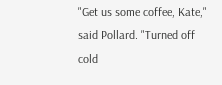"Get us some coffee, Kate," said Pollard. "Turned off cold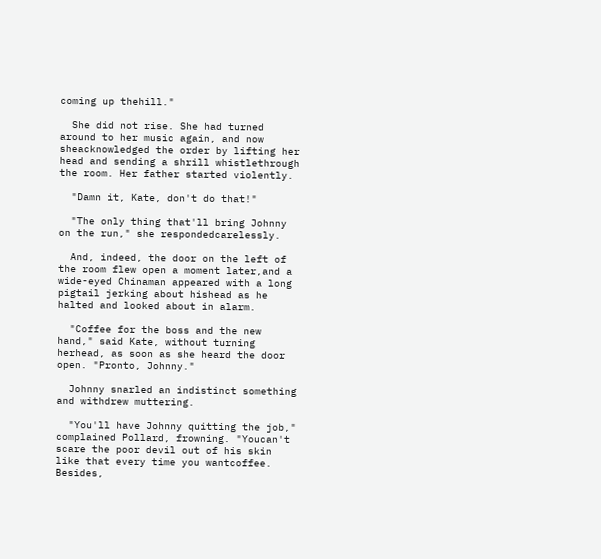coming up thehill."

  She did not rise. She had turned around to her music again, and now sheacknowledged the order by lifting her head and sending a shrill whistlethrough the room. Her father started violently.

  "Damn it, Kate, don't do that!"

  "The only thing that'll bring Johnny on the run," she respondedcarelessly.

  And, indeed, the door on the left of the room flew open a moment later,and a wide-eyed Chinaman appeared with a long pigtail jerking about hishead as he halted and looked about in alarm.

  "Coffee for the boss and the new hand," said Kate, without turning herhead, as soon as she heard the door open. "Pronto, Johnny."

  Johnny snarled an indistinct something and withdrew muttering.

  "You'll have Johnny quitting the job," complained Pollard, frowning. "Youcan't scare the poor devil out of his skin like that every time you wantcoffee. Besides,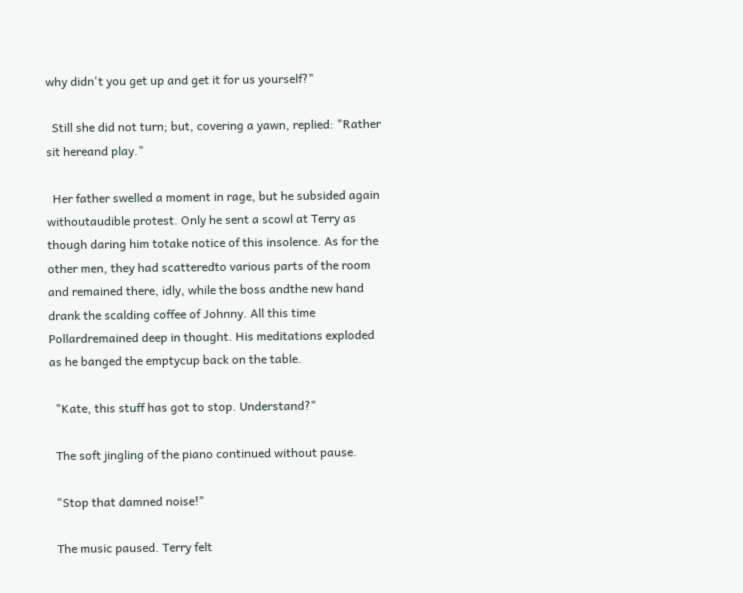why didn't you get up and get it for us yourself?"

  Still she did not turn; but, covering a yawn, replied: "Rather sit hereand play."

  Her father swelled a moment in rage, but he subsided again withoutaudible protest. Only he sent a scowl at Terry as though daring him totake notice of this insolence. As for the other men, they had scatteredto various parts of the room and remained there, idly, while the boss andthe new hand drank the scalding coffee of Johnny. All this time Pollardremained deep in thought. His meditations exploded as he banged the emptycup back on the table.

  "Kate, this stuff has got to stop. Understand?"

  The soft jingling of the piano continued without pause.

  "Stop that damned noise!"

  The music paused. Terry felt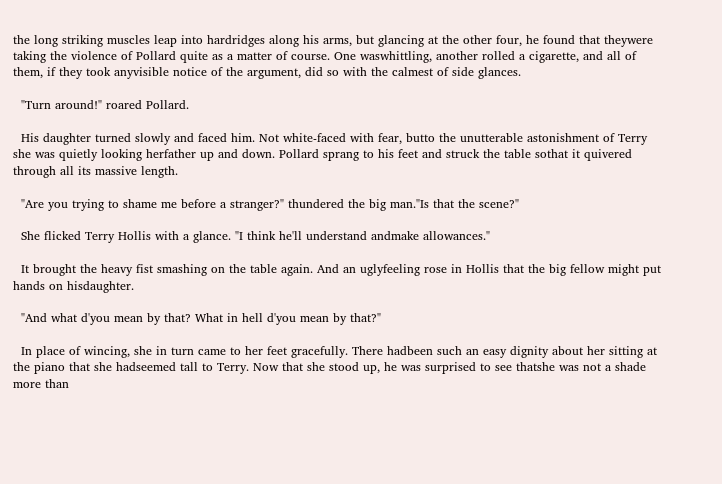the long striking muscles leap into hardridges along his arms, but glancing at the other four, he found that theywere taking the violence of Pollard quite as a matter of course. One waswhittling, another rolled a cigarette, and all of them, if they took anyvisible notice of the argument, did so with the calmest of side glances.

  "Turn around!" roared Pollard.

  His daughter turned slowly and faced him. Not white-faced with fear, butto the unutterable astonishment of Terry she was quietly looking herfather up and down. Pollard sprang to his feet and struck the table sothat it quivered through all its massive length.

  "Are you trying to shame me before a stranger?" thundered the big man."Is that the scene?"

  She flicked Terry Hollis with a glance. "I think he'll understand andmake allowances."

  It brought the heavy fist smashing on the table again. And an uglyfeeling rose in Hollis that the big fellow might put hands on hisdaughter.

  "And what d'you mean by that? What in hell d'you mean by that?"

  In place of wincing, she in turn came to her feet gracefully. There hadbeen such an easy dignity about her sitting at the piano that she hadseemed tall to Terry. Now that she stood up, he was surprised to see thatshe was not a shade more than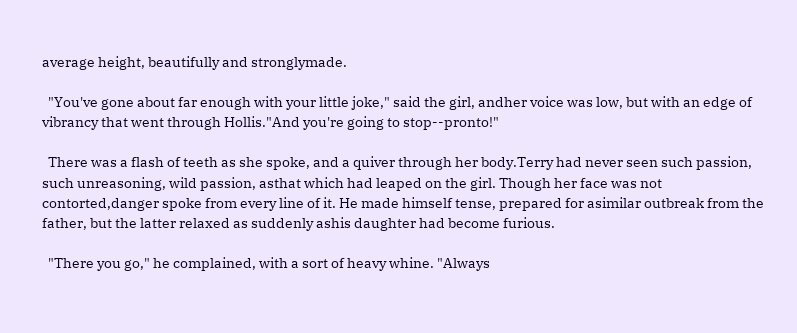average height, beautifully and stronglymade.

  "You've gone about far enough with your little joke," said the girl, andher voice was low, but with an edge of vibrancy that went through Hollis."And you're going to stop--pronto!"

  There was a flash of teeth as she spoke, and a quiver through her body.Terry had never seen such passion, such unreasoning, wild passion, asthat which had leaped on the girl. Though her face was not contorted,danger spoke from every line of it. He made himself tense, prepared for asimilar outbreak from the father, but the latter relaxed as suddenly ashis daughter had become furious.

  "There you go," he complained, with a sort of heavy whine. "Always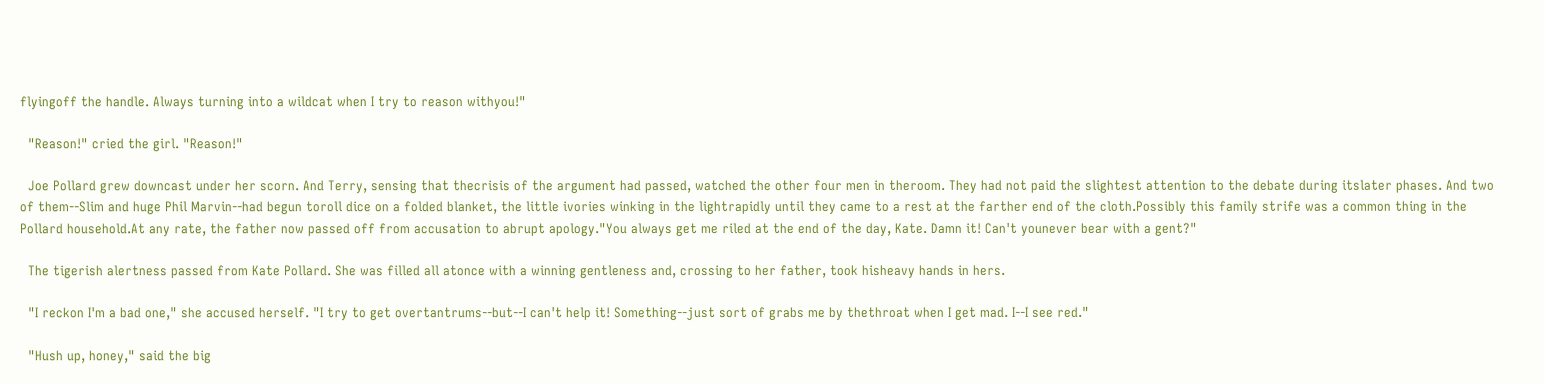flyingoff the handle. Always turning into a wildcat when I try to reason withyou!"

  "Reason!" cried the girl. "Reason!"

  Joe Pollard grew downcast under her scorn. And Terry, sensing that thecrisis of the argument had passed, watched the other four men in theroom. They had not paid the slightest attention to the debate during itslater phases. And two of them--Slim and huge Phil Marvin--had begun toroll dice on a folded blanket, the little ivories winking in the lightrapidly until they came to a rest at the farther end of the cloth.Possibly this family strife was a common thing in the Pollard household.At any rate, the father now passed off from accusation to abrupt apology."You always get me riled at the end of the day, Kate. Damn it! Can't younever bear with a gent?"

  The tigerish alertness passed from Kate Pollard. She was filled all atonce with a winning gentleness and, crossing to her father, took hisheavy hands in hers.

  "I reckon I'm a bad one," she accused herself. "I try to get overtantrums--but--I can't help it! Something--just sort of grabs me by thethroat when I get mad. I--I see red."

  "Hush up, honey," said the big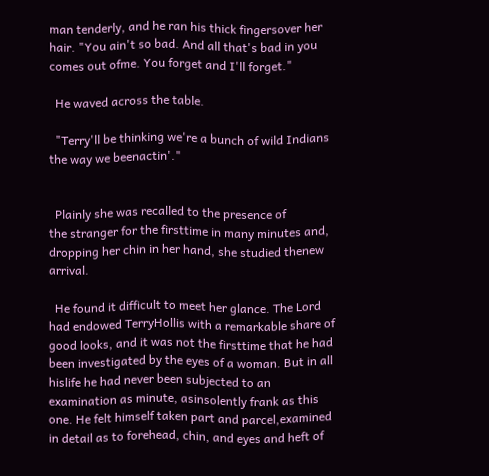man tenderly, and he ran his thick fingersover her hair. "You ain't so bad. And all that's bad in you comes out ofme. You forget and I'll forget."

  He waved across the table.

  "Terry'll be thinking we're a bunch of wild Indians the way we beenactin'."


  Plainly she was recalled to the presence of
the stranger for the firsttime in many minutes and, dropping her chin in her hand, she studied thenew arrival.

  He found it difficult to meet her glance. The Lord had endowed TerryHollis with a remarkable share of good looks, and it was not the firsttime that he had been investigated by the eyes of a woman. But in all hislife he had never been subjected to an examination as minute, asinsolently frank as this one. He felt himself taken part and parcel,examined in detail as to forehead, chin, and eyes and heft of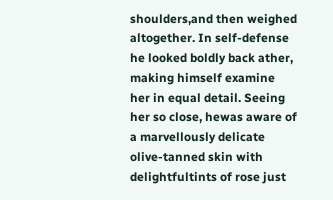shoulders,and then weighed altogether. In self-defense he looked boldly back ather, making himself examine her in equal detail. Seeing her so close, hewas aware of a marvellously delicate olive-tanned skin with delightfultints of rose just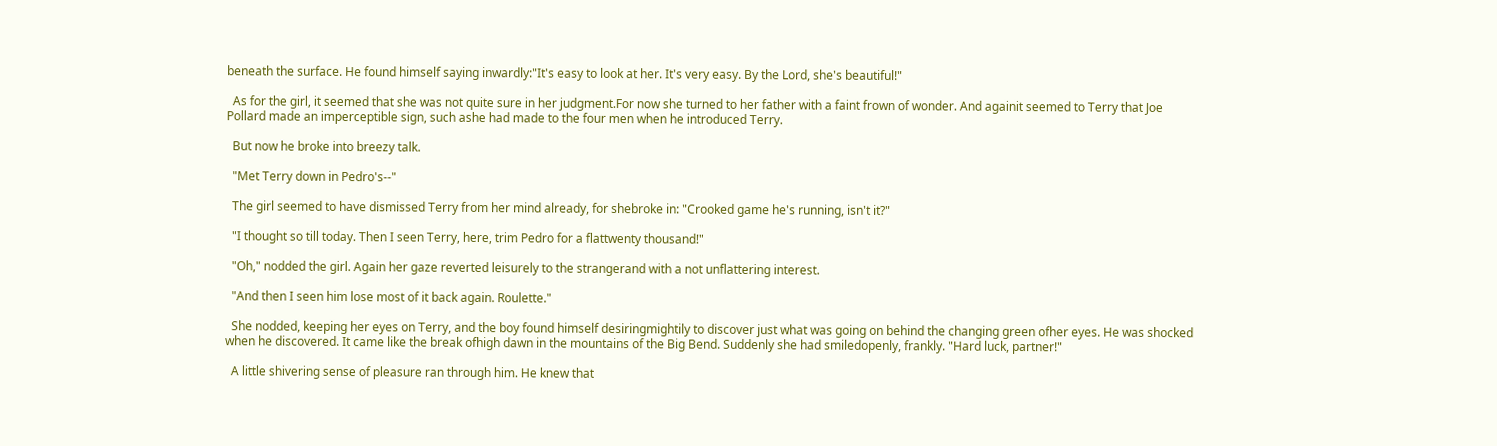beneath the surface. He found himself saying inwardly:"It's easy to look at her. It's very easy. By the Lord, she's beautiful!"

  As for the girl, it seemed that she was not quite sure in her judgment.For now she turned to her father with a faint frown of wonder. And againit seemed to Terry that Joe Pollard made an imperceptible sign, such ashe had made to the four men when he introduced Terry.

  But now he broke into breezy talk.

  "Met Terry down in Pedro's--"

  The girl seemed to have dismissed Terry from her mind already, for shebroke in: "Crooked game he's running, isn't it?"

  "I thought so till today. Then I seen Terry, here, trim Pedro for a flattwenty thousand!"

  "Oh," nodded the girl. Again her gaze reverted leisurely to the strangerand with a not unflattering interest.

  "And then I seen him lose most of it back again. Roulette."

  She nodded, keeping her eyes on Terry, and the boy found himself desiringmightily to discover just what was going on behind the changing green ofher eyes. He was shocked when he discovered. It came like the break ofhigh dawn in the mountains of the Big Bend. Suddenly she had smiledopenly, frankly. "Hard luck, partner!"

  A little shivering sense of pleasure ran through him. He knew that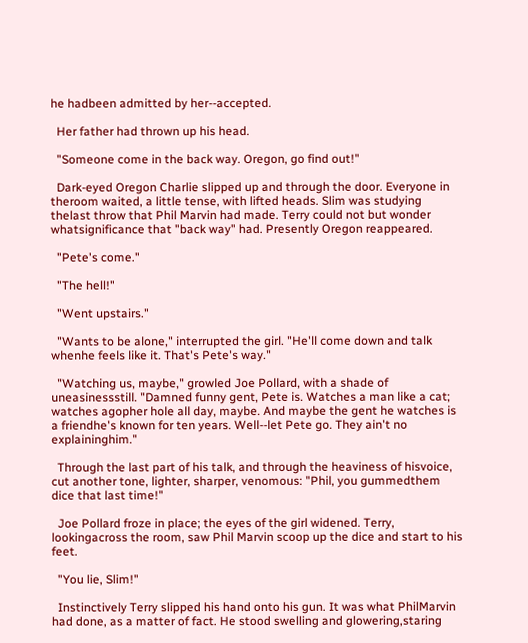he hadbeen admitted by her--accepted.

  Her father had thrown up his head.

  "Someone come in the back way. Oregon, go find out!"

  Dark-eyed Oregon Charlie slipped up and through the door. Everyone in theroom waited, a little tense, with lifted heads. Slim was studying thelast throw that Phil Marvin had made. Terry could not but wonder whatsignificance that "back way" had. Presently Oregon reappeared.

  "Pete's come."

  "The hell!"

  "Went upstairs."

  "Wants to be alone," interrupted the girl. "He'll come down and talk whenhe feels like it. That's Pete's way."

  "Watching us, maybe," growled Joe Pollard, with a shade of uneasinessstill. "Damned funny gent, Pete is. Watches a man like a cat; watches agopher hole all day, maybe. And maybe the gent he watches is a friendhe's known for ten years. Well--let Pete go. They ain't no explaininghim."

  Through the last part of his talk, and through the heaviness of hisvoice, cut another tone, lighter, sharper, venomous: "Phil, you gummedthem dice that last time!"

  Joe Pollard froze in place; the eyes of the girl widened. Terry, lookingacross the room, saw Phil Marvin scoop up the dice and start to his feet.

  "You lie, Slim!"

  Instinctively Terry slipped his hand onto his gun. It was what PhilMarvin had done, as a matter of fact. He stood swelling and glowering,staring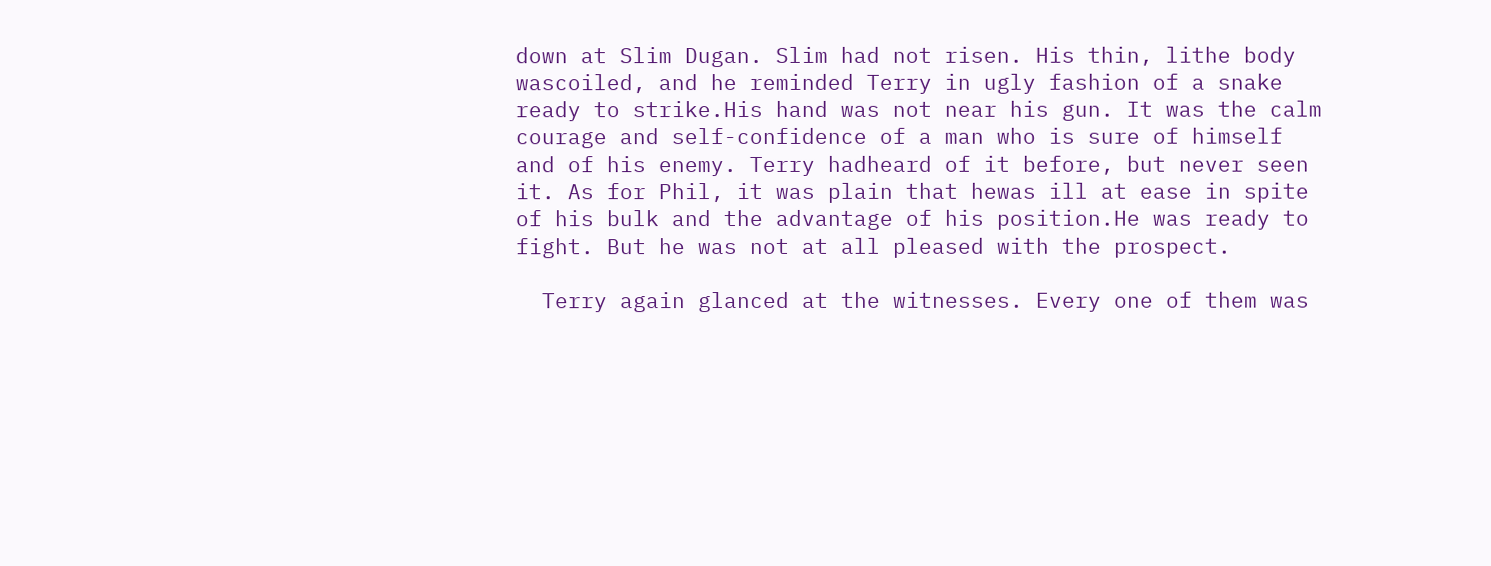down at Slim Dugan. Slim had not risen. His thin, lithe body wascoiled, and he reminded Terry in ugly fashion of a snake ready to strike.His hand was not near his gun. It was the calm courage and self-confidence of a man who is sure of himself and of his enemy. Terry hadheard of it before, but never seen it. As for Phil, it was plain that hewas ill at ease in spite of his bulk and the advantage of his position.He was ready to fight. But he was not at all pleased with the prospect.

  Terry again glanced at the witnesses. Every one of them was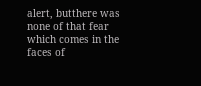alert, butthere was none of that fear which comes in the faces of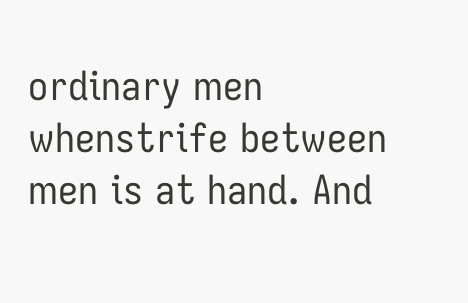ordinary men whenstrife between men is at hand. And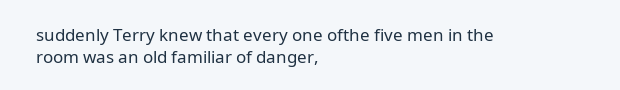suddenly Terry knew that every one ofthe five men in the room was an old familiar of danger,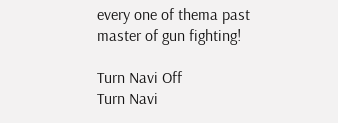every one of thema past master of gun fighting!

Turn Navi Off
Turn Navi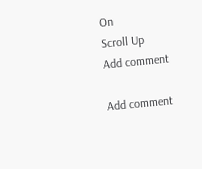On
Scroll Up
Add comment

Add comment